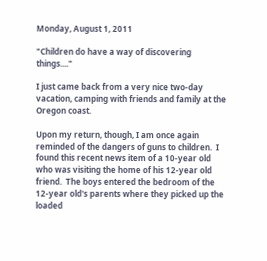Monday, August 1, 2011

"Children do have a way of discovering things...."

I just came back from a very nice two-day vacation, camping with friends and family at the Oregon coast.

Upon my return, though, I am once again reminded of the dangers of guns to children.  I found this recent news item of a 10-year old who was visiting the home of his 12-year old friend.  The boys entered the bedroom of the 12-year old's parents where they picked up the loaded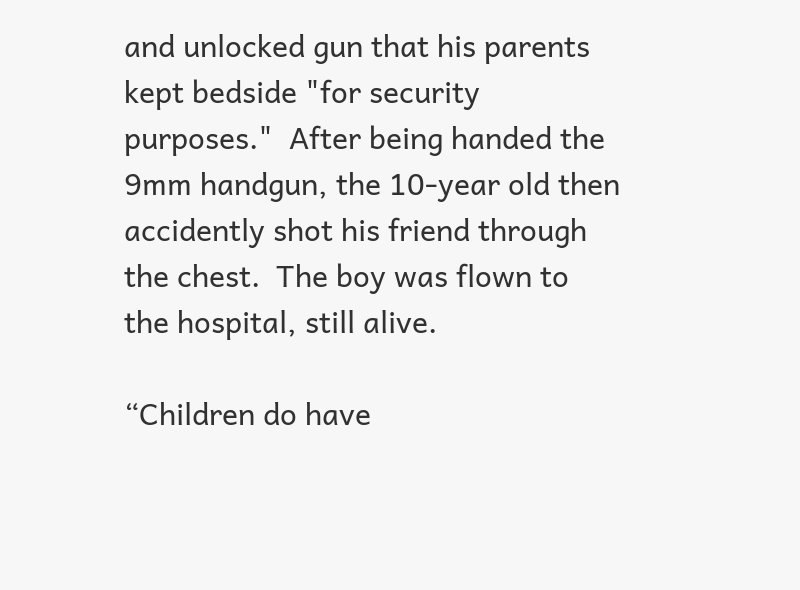and unlocked gun that his parents kept bedside "for security purposes."  After being handed the 9mm handgun, the 10-year old then accidently shot his friend through the chest.  The boy was flown to the hospital, still alive.

“Children do have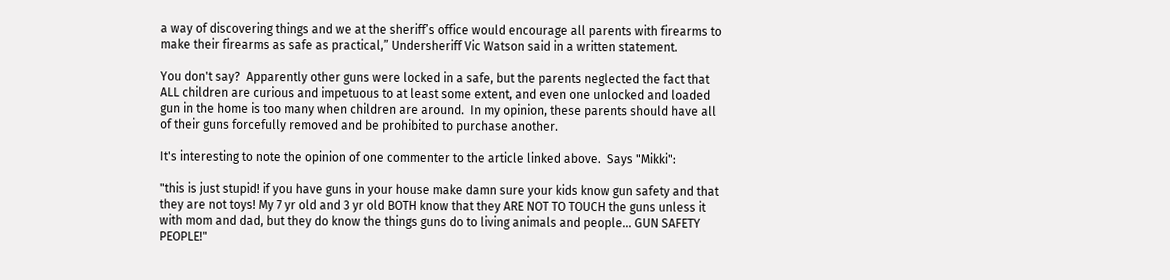a way of discovering things and we at the sheriff’s office would encourage all parents with firearms to make their firearms as safe as practical,” Undersheriff Vic Watson said in a written statement.

You don't say?  Apparently other guns were locked in a safe, but the parents neglected the fact that ALL children are curious and impetuous to at least some extent, and even one unlocked and loaded gun in the home is too many when children are around.  In my opinion, these parents should have all of their guns forcefully removed and be prohibited to purchase another.

It's interesting to note the opinion of one commenter to the article linked above.  Says "Mikki":

"this is just stupid! if you have guns in your house make damn sure your kids know gun safety and that they are not toys! My 7 yr old and 3 yr old BOTH know that they ARE NOT TO TOUCH the guns unless it with mom and dad, but they do know the things guns do to living animals and people... GUN SAFETY PEOPLE!"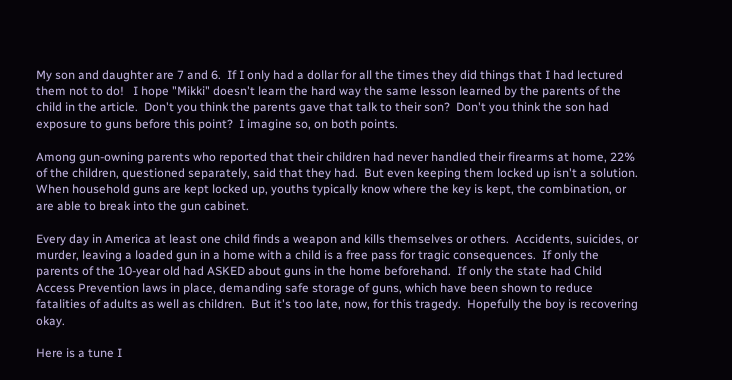My son and daughter are 7 and 6.  If I only had a dollar for all the times they did things that I had lectured them not to do!   I hope "Mikki" doesn't learn the hard way the same lesson learned by the parents of the child in the article.  Don't you think the parents gave that talk to their son?  Don't you think the son had exposure to guns before this point?  I imagine so, on both points.

Among gun-owning parents who reported that their children had never handled their firearms at home, 22% of the children, questioned separately, said that they had.  But even keeping them locked up isn't a solution.  When household guns are kept locked up, youths typically know where the key is kept, the combination, or are able to break into the gun cabinet.

Every day in America at least one child finds a weapon and kills themselves or others.  Accidents, suicides, or murder, leaving a loaded gun in a home with a child is a free pass for tragic consequences.  If only the parents of the 10-year old had ASKED about guns in the home beforehand.  If only the state had Child Access Prevention laws in place, demanding safe storage of guns, which have been shown to reduce fatalities of adults as well as children.  But it's too late, now, for this tragedy.  Hopefully the boy is recovering okay.

Here is a tune I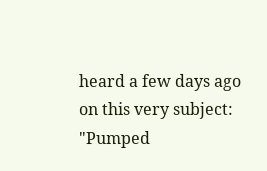heard a few days ago on this very subject:  "Pumped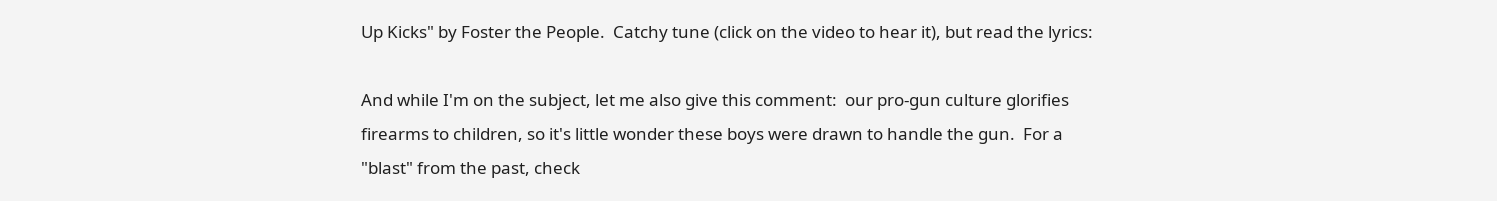Up Kicks" by Foster the People.  Catchy tune (click on the video to hear it), but read the lyrics:

And while I'm on the subject, let me also give this comment:  our pro-gun culture glorifies firearms to children, so it's little wonder these boys were drawn to handle the gun.  For a "blast" from the past, check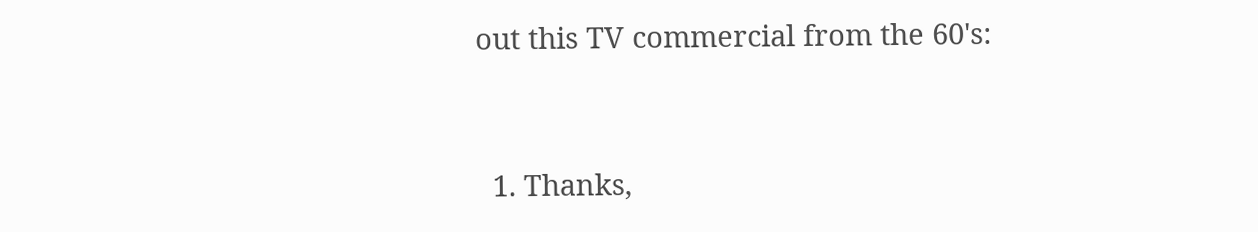out this TV commercial from the 60's:


  1. Thanks,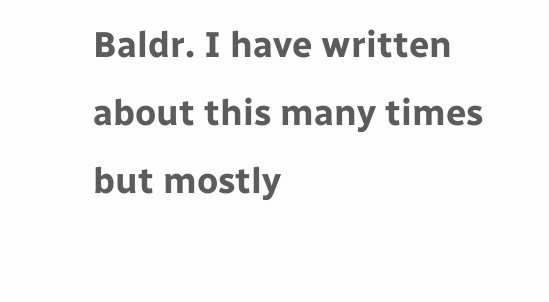Baldr. I have written about this many times but mostly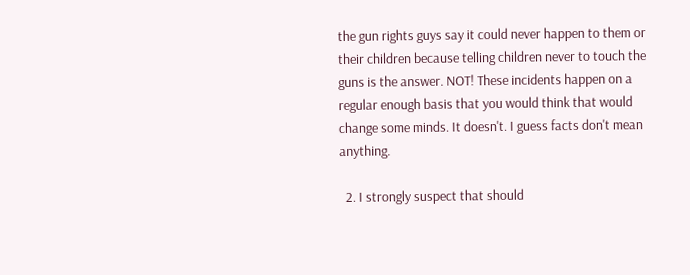the gun rights guys say it could never happen to them or their children because telling children never to touch the guns is the answer. NOT! These incidents happen on a regular enough basis that you would think that would change some minds. It doesn't. I guess facts don't mean anything.

  2. I strongly suspect that should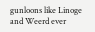gunloons like Linoge and Weerd ever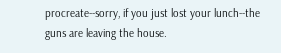procreate--sorry, if you just lost your lunch--the guns are leaving the house.